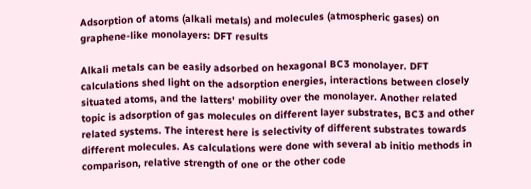Adsorption of atoms (alkali metals) and molecules (atmospheric gases) on graphene-like monolayers: DFT results

Alkali metals can be easily adsorbed on hexagonal BC3 monolayer. DFT calculations shed light on the adsorption energies, interactions between closely situated atoms, and the latters' mobility over the monolayer. Another related topic is adsorption of gas molecules on different layer substrates, BC3 and other related systems. The interest here is selectivity of different substrates towards different molecules. As calculations were done with several ab initio methods in comparison, relative strength of one or the other code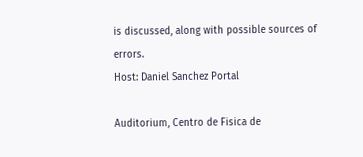is discussed, along with possible sources of errors.
Host: Daniel Sanchez Portal

Auditorium, Centro de Fisica de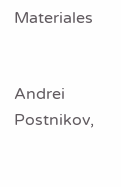Materiales


Andrei Postnikov,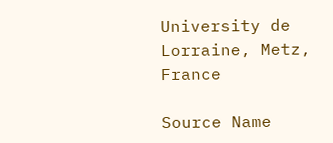University de Lorraine, Metz, France

Source Name